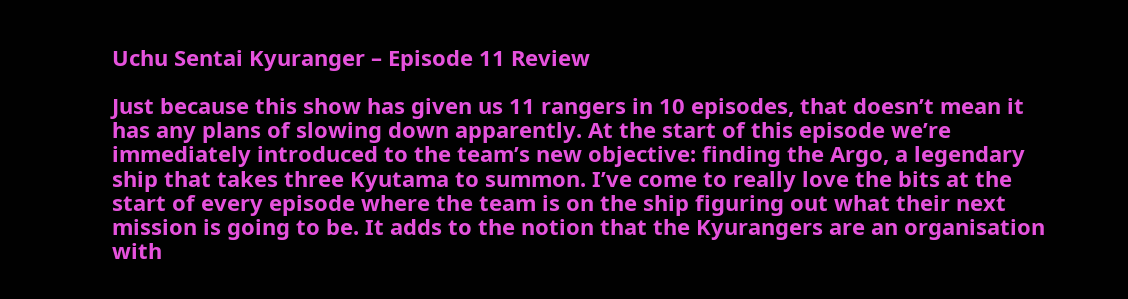Uchu Sentai Kyuranger – Episode 11 Review

Just because this show has given us 11 rangers in 10 episodes, that doesn’t mean it has any plans of slowing down apparently. At the start of this episode we’re immediately introduced to the team’s new objective: finding the Argo, a legendary ship that takes three Kyutama to summon. I’ve come to really love the bits at the start of every episode where the team is on the ship figuring out what their next mission is going to be. It adds to the notion that the Kyurangers are an organisation with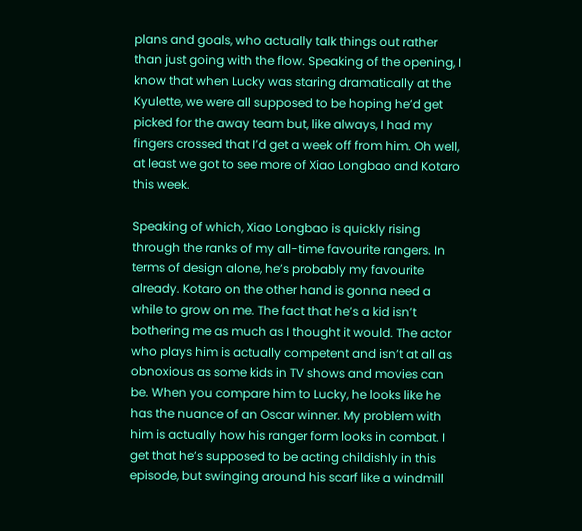plans and goals, who actually talk things out rather than just going with the flow. Speaking of the opening, I know that when Lucky was staring dramatically at the Kyulette, we were all supposed to be hoping he’d get picked for the away team but, like always, I had my fingers crossed that I’d get a week off from him. Oh well, at least we got to see more of Xiao Longbao and Kotaro this week.

Speaking of which, Xiao Longbao is quickly rising through the ranks of my all-time favourite rangers. In terms of design alone, he’s probably my favourite already. Kotaro on the other hand is gonna need a while to grow on me. The fact that he’s a kid isn’t bothering me as much as I thought it would. The actor who plays him is actually competent and isn’t at all as obnoxious as some kids in TV shows and movies can be. When you compare him to Lucky, he looks like he has the nuance of an Oscar winner. My problem with him is actually how his ranger form looks in combat. I get that he’s supposed to be acting childishly in this episode, but swinging around his scarf like a windmill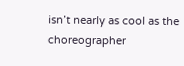isn’t nearly as cool as the choreographer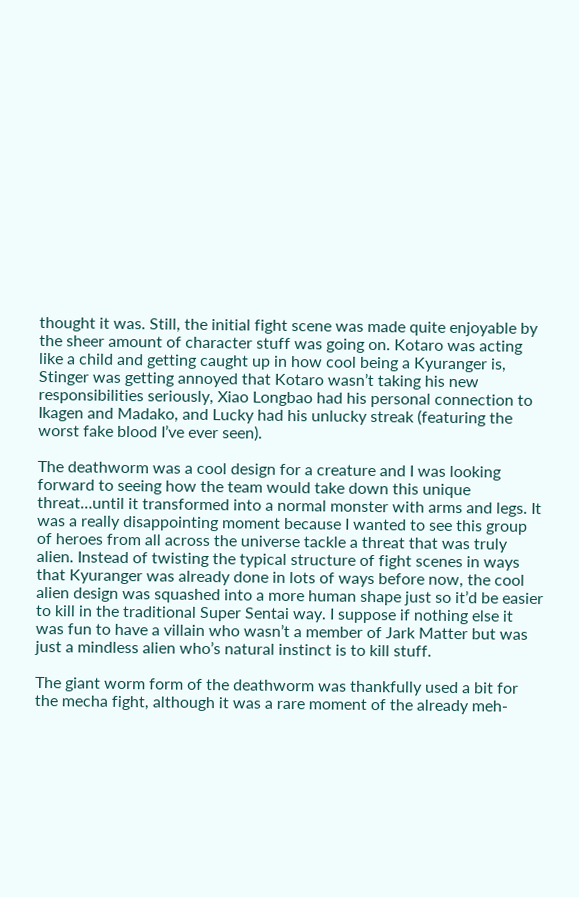thought it was. Still, the initial fight scene was made quite enjoyable by the sheer amount of character stuff was going on. Kotaro was acting like a child and getting caught up in how cool being a Kyuranger is, Stinger was getting annoyed that Kotaro wasn’t taking his new responsibilities seriously, Xiao Longbao had his personal connection to Ikagen and Madako, and Lucky had his unlucky streak (featuring the worst fake blood I’ve ever seen).

The deathworm was a cool design for a creature and I was looking forward to seeing how the team would take down this unique threat…until it transformed into a normal monster with arms and legs. It was a really disappointing moment because I wanted to see this group of heroes from all across the universe tackle a threat that was truly alien. Instead of twisting the typical structure of fight scenes in ways that Kyuranger was already done in lots of ways before now, the cool alien design was squashed into a more human shape just so it’d be easier to kill in the traditional Super Sentai way. I suppose if nothing else it was fun to have a villain who wasn’t a member of Jark Matter but was just a mindless alien who’s natural instinct is to kill stuff.

The giant worm form of the deathworm was thankfully used a bit for the mecha fight, although it was a rare moment of the already meh-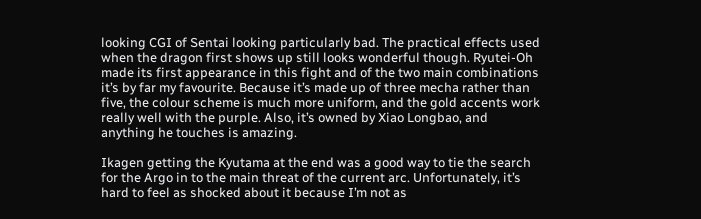looking CGI of Sentai looking particularly bad. The practical effects used when the dragon first shows up still looks wonderful though. Ryutei-Oh made its first appearance in this fight and of the two main combinations it’s by far my favourite. Because it’s made up of three mecha rather than five, the colour scheme is much more uniform, and the gold accents work really well with the purple. Also, it’s owned by Xiao Longbao, and anything he touches is amazing.

Ikagen getting the Kyutama at the end was a good way to tie the search for the Argo in to the main threat of the current arc. Unfortunately, it’s hard to feel as shocked about it because I’m not as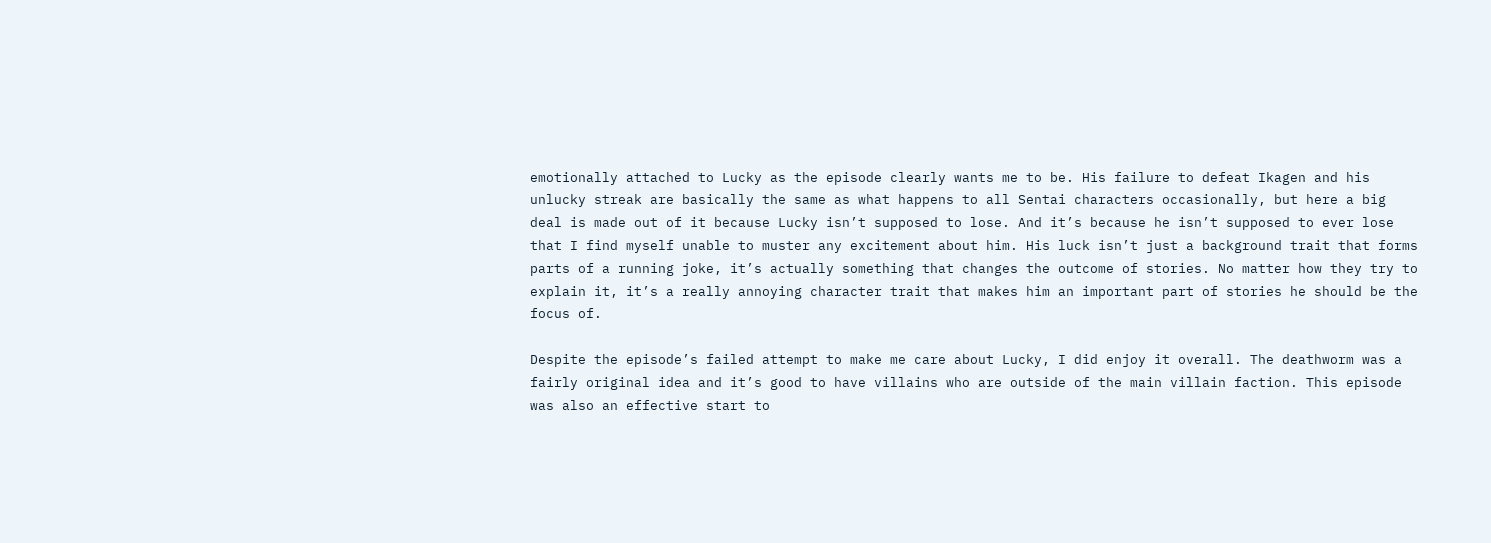emotionally attached to Lucky as the episode clearly wants me to be. His failure to defeat Ikagen and his unlucky streak are basically the same as what happens to all Sentai characters occasionally, but here a big deal is made out of it because Lucky isn’t supposed to lose. And it’s because he isn’t supposed to ever lose that I find myself unable to muster any excitement about him. His luck isn’t just a background trait that forms parts of a running joke, it’s actually something that changes the outcome of stories. No matter how they try to explain it, it’s a really annoying character trait that makes him an important part of stories he should be the focus of.

Despite the episode’s failed attempt to make me care about Lucky, I did enjoy it overall. The deathworm was a fairly original idea and it’s good to have villains who are outside of the main villain faction. This episode was also an effective start to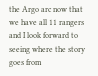the Argo arc now that we have all 11 rangers and I look forward to seeing where the story goes from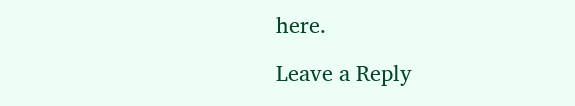here.

Leave a Reply